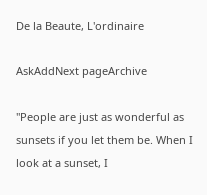De la Beaute, L'ordinaire

AskAddNext pageArchive

"People are just as wonderful as sunsets if you let them be. When I look at a sunset, I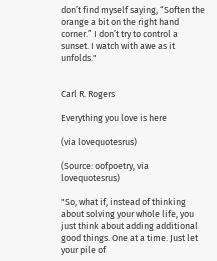don’t find myself saying, “Soften the orange a bit on the right hand corner.” I don’t try to control a sunset. I watch with awe as it unfolds."


Carl R. Rogers

Everything you love is here

(via lovequotesrus)

(Source: oofpoetry, via lovequotesrus)

"So, what if, instead of thinking about solving your whole life, you just think about adding additional good things. One at a time. Just let your pile of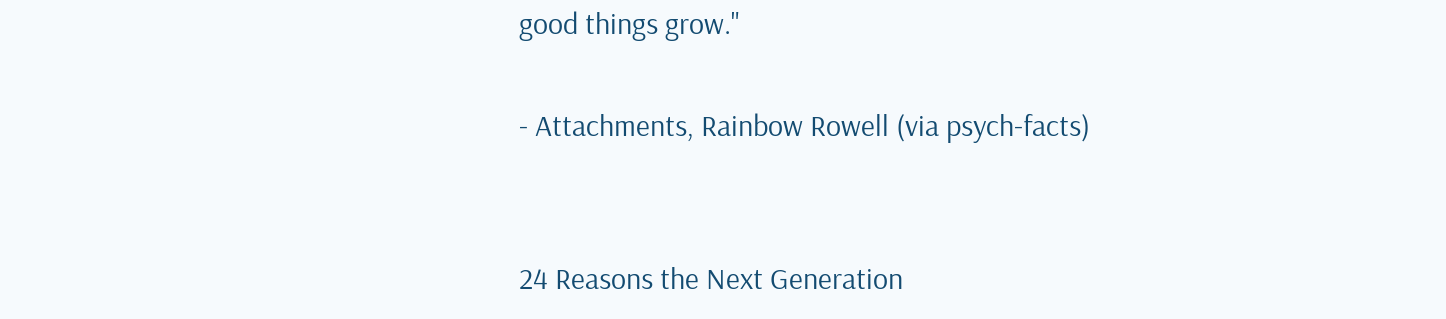good things grow."

- Attachments, Rainbow Rowell (via psych-facts)


24 Reasons the Next Generation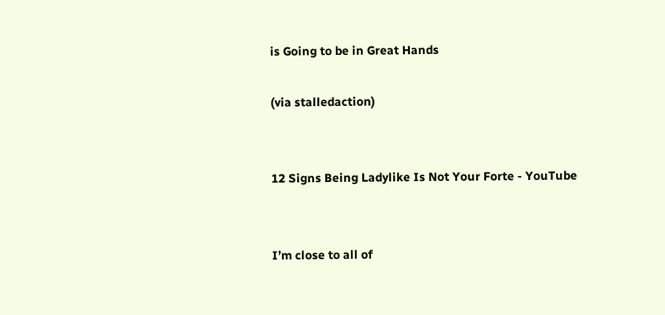is Going to be in Great Hands

(via stalledaction)


12 Signs Being Ladylike Is Not Your Forte - YouTube


I’m close to all of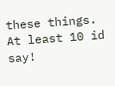these things. At least 10 id say!